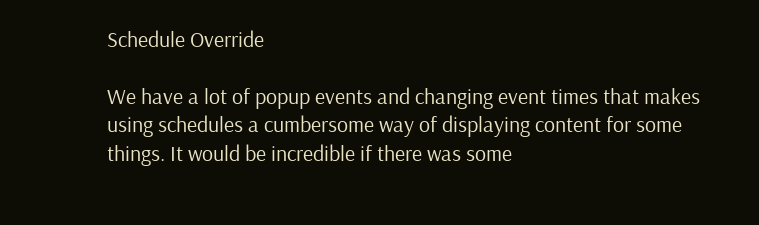Schedule Override

We have a lot of popup events and changing event times that makes using schedules a cumbersome way of displaying content for some things. It would be incredible if there was some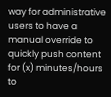way for administrative users to have a manual override to quickly push content for (x) minutes/hours to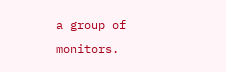a group of monitors.